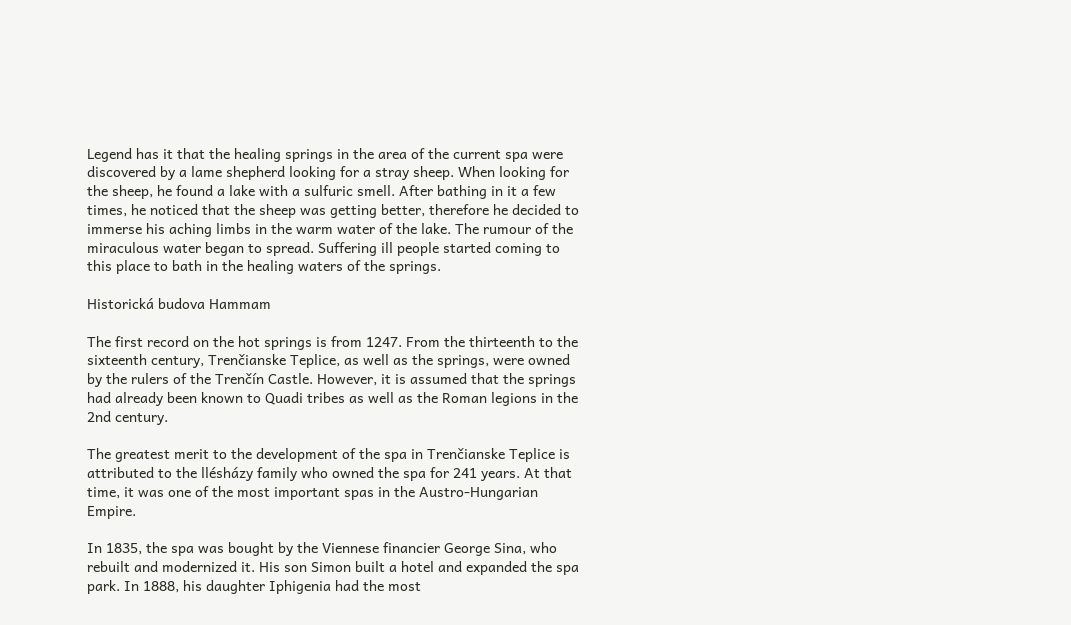Legend has it that the healing springs in the area of the current spa were discovered by a lame shepherd looking for a stray sheep. When looking for the sheep, he found a lake with a sulfuric smell. After bathing in it a few times, he noticed that the sheep was getting better, therefore he decided to immerse his aching limbs in the warm water of the lake. The rumour of the miraculous water began to spread. Suffering ill people started coming to this place to bath in the healing waters of the springs.

Historická budova Hammam

The first record on the hot springs is from 1247. From the thirteenth to the sixteenth century, Trenčianske Teplice, as well as the springs, were owned by the rulers of the Trenčín Castle. However, it is assumed that the springs had already been known to Quadi tribes as well as the Roman legions in the 2nd century.

The greatest merit to the development of the spa in Trenčianske Teplice is attributed to the llésházy family who owned the spa for 241 years. At that time, it was one of the most important spas in the Austro-Hungarian Empire.

In 1835, the spa was bought by the Viennese financier George Sina, who rebuilt and modernized it. His son Simon built a hotel and expanded the spa park. In 1888, his daughter Iphigenia had the most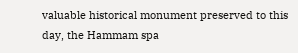valuable historical monument preserved to this day, the Hammam spa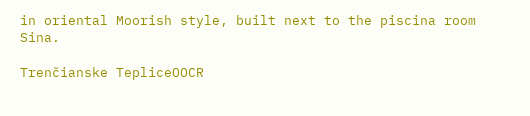in oriental Moorish style, built next to the piscina room Sina.

Trenčianske TepliceOOCR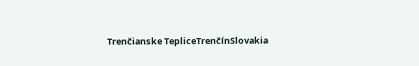Trenčianske TepliceTrenčínSlovakia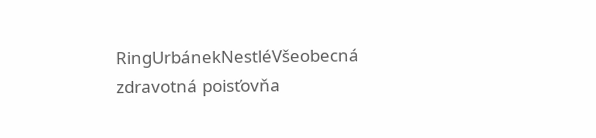RingUrbánekNestléVšeobecná zdravotná poisťovňa